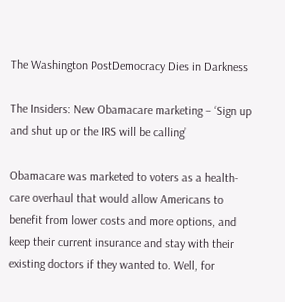The Washington PostDemocracy Dies in Darkness

The Insiders: New Obamacare marketing – ‘Sign up and shut up or the IRS will be calling’

Obamacare was marketed to voters as a health-care overhaul that would allow Americans to benefit from lower costs and more options, and keep their current insurance and stay with their existing doctors if they wanted to. Well, for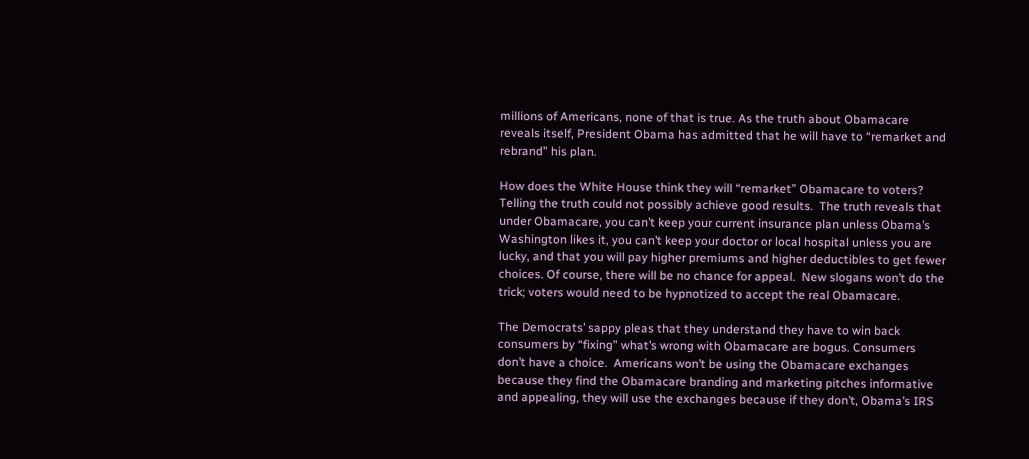millions of Americans, none of that is true. As the truth about Obamacare reveals itself, President Obama has admitted that he will have to “remarket and rebrand” his plan.

How does the White House think they will “remarket” Obamacare to voters? Telling the truth could not possibly achieve good results.  The truth reveals that under Obamacare, you can’t keep your current insurance plan unless Obama’s Washington likes it, you can’t keep your doctor or local hospital unless you are lucky, and that you will pay higher premiums and higher deductibles to get fewer choices. Of course, there will be no chance for appeal.  New slogans won’t do the trick; voters would need to be hypnotized to accept the real Obamacare.

The Democrats’ sappy pleas that they understand they have to win back consumers by “fixing” what’s wrong with Obamacare are bogus. Consumers don’t have a choice.  Americans won’t be using the Obamacare exchanges because they find the Obamacare branding and marketing pitches informative and appealing, they will use the exchanges because if they don’t, Obama’s IRS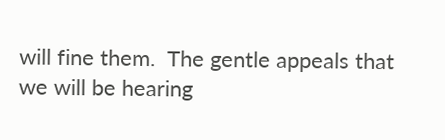will fine them.  The gentle appeals that we will be hearing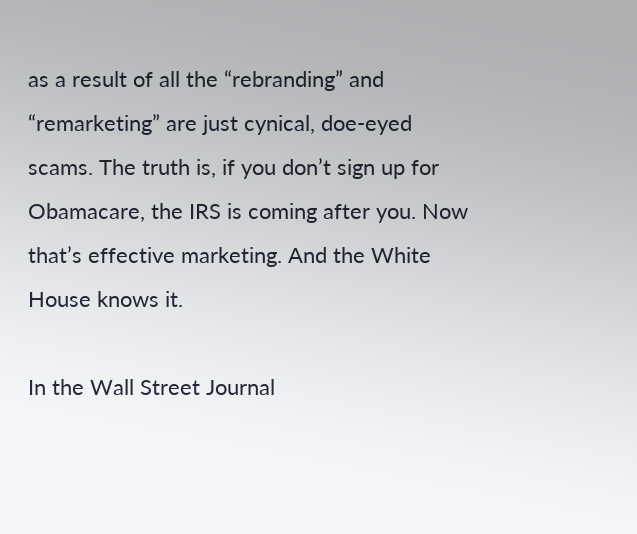as a result of all the “rebranding” and “remarketing” are just cynical, doe-eyed scams. The truth is, if you don’t sign up for Obamacare, the IRS is coming after you. Now that’s effective marketing. And the White House knows it.

In the Wall Street Journal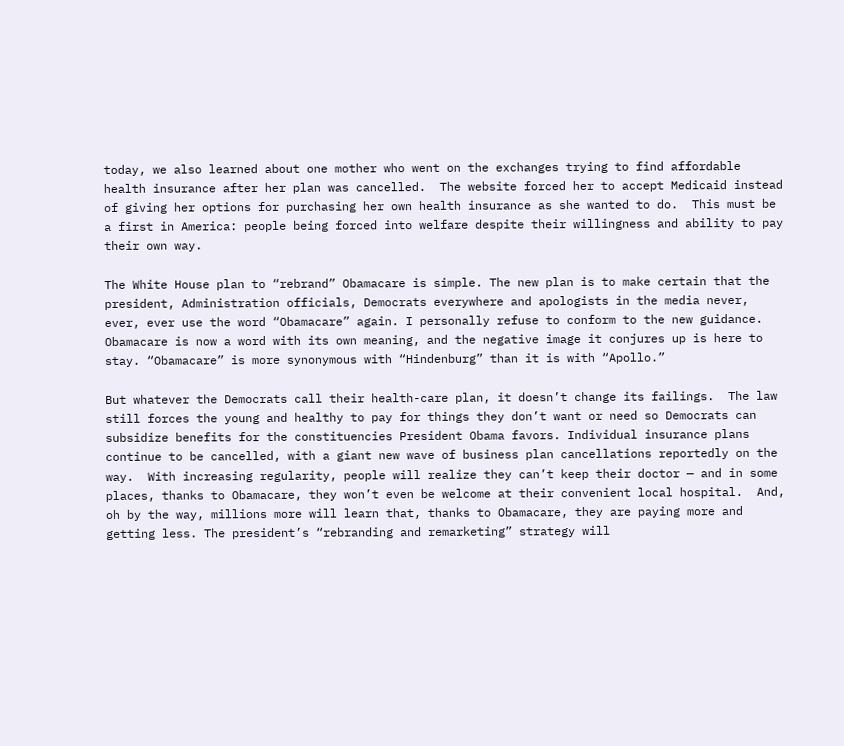today, we also learned about one mother who went on the exchanges trying to find affordable health insurance after her plan was cancelled.  The website forced her to accept Medicaid instead of giving her options for purchasing her own health insurance as she wanted to do.  This must be a first in America: people being forced into welfare despite their willingness and ability to pay their own way.

The White House plan to “rebrand” Obamacare is simple. The new plan is to make certain that the president, Administration officials, Democrats everywhere and apologists in the media never, ever, ever use the word “Obamacare” again. I personally refuse to conform to the new guidance.  Obamacare is now a word with its own meaning, and the negative image it conjures up is here to stay. “Obamacare” is more synonymous with “Hindenburg” than it is with “Apollo.”

But whatever the Democrats call their health-care plan, it doesn’t change its failings.  The law still forces the young and healthy to pay for things they don’t want or need so Democrats can subsidize benefits for the constituencies President Obama favors. Individual insurance plans continue to be cancelled, with a giant new wave of business plan cancellations reportedly on the way.  With increasing regularity, people will realize they can’t keep their doctor — and in some places, thanks to Obamacare, they won’t even be welcome at their convenient local hospital.  And, oh by the way, millions more will learn that, thanks to Obamacare, they are paying more and getting less. The president’s “rebranding and remarketing” strategy will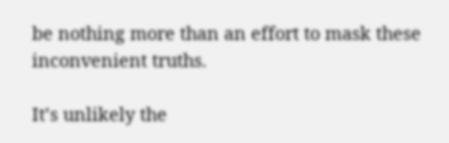be nothing more than an effort to mask these inconvenient truths.

It’s unlikely the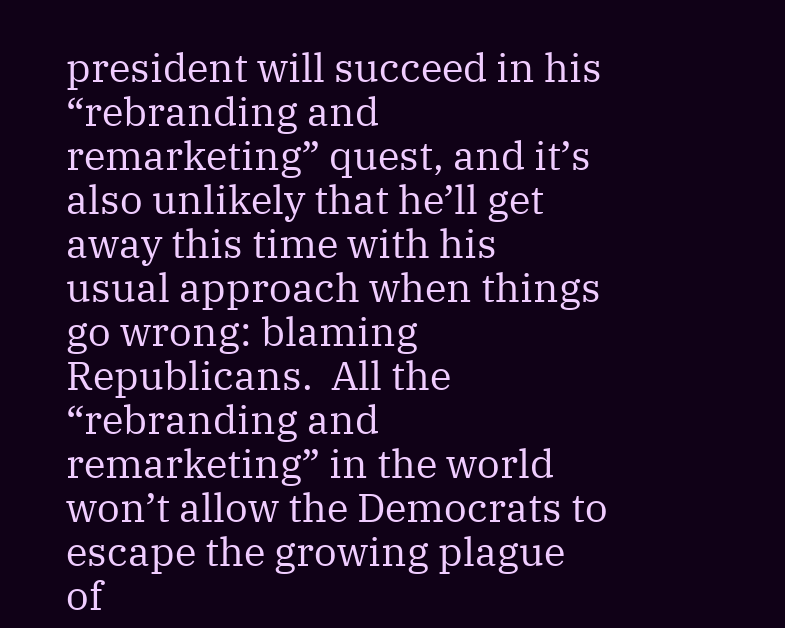president will succeed in his “rebranding and remarketing” quest, and it’s also unlikely that he’ll get away this time with his usual approach when things go wrong: blaming Republicans.  All the “rebranding and remarketing” in the world won’t allow the Democrats to escape the growing plague of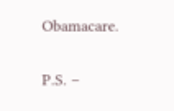Obamacare.

P.S. –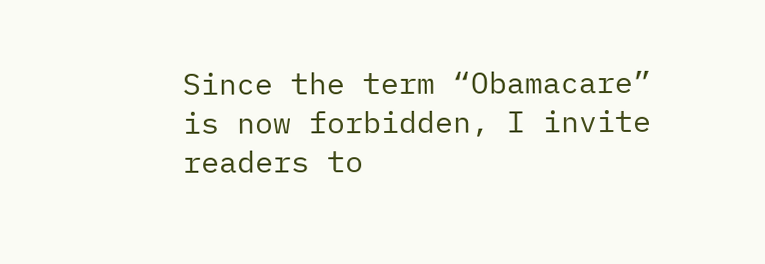Since the term “Obamacare” is now forbidden, I invite readers to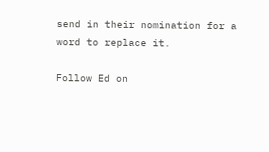send in their nomination for a word to replace it.

Follow Ed on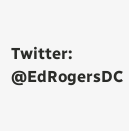Twitter: @EdRogersDC